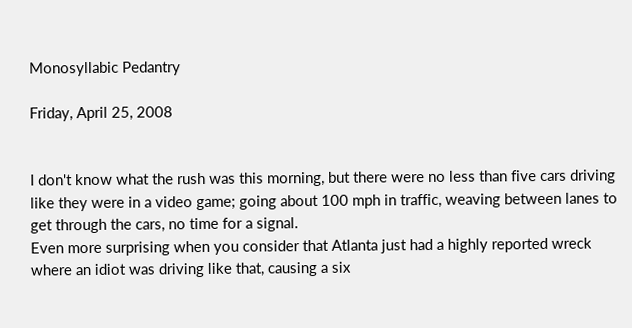Monosyllabic Pedantry

Friday, April 25, 2008


I don't know what the rush was this morning, but there were no less than five cars driving like they were in a video game; going about 100 mph in traffic, weaving between lanes to get through the cars, no time for a signal.
Even more surprising when you consider that Atlanta just had a highly reported wreck where an idiot was driving like that, causing a six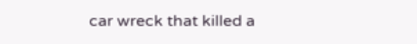car wreck that killed a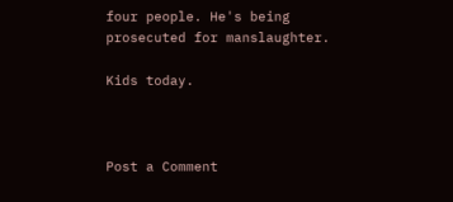four people. He's being prosecuted for manslaughter.

Kids today.



Post a Comment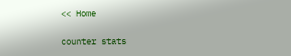<< Home

counter stats